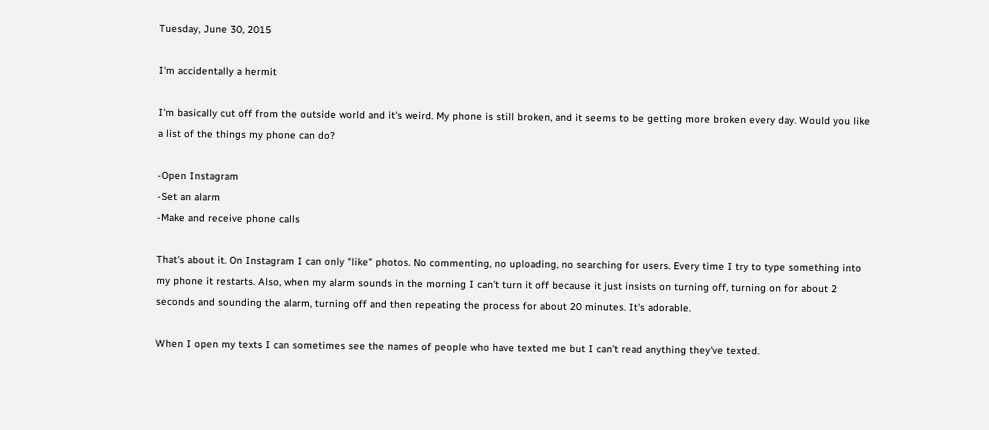Tuesday, June 30, 2015

I'm accidentally a hermit

I'm basically cut off from the outside world and it's weird. My phone is still broken, and it seems to be getting more broken every day. Would you like a list of the things my phone can do?

-Open Instagram
-Set an alarm
-Make and receive phone calls

That's about it. On Instagram I can only "like" photos. No commenting, no uploading, no searching for users. Every time I try to type something into my phone it restarts. Also, when my alarm sounds in the morning I can't turn it off because it just insists on turning off, turning on for about 2 seconds and sounding the alarm, turning off and then repeating the process for about 20 minutes. It's adorable.

When I open my texts I can sometimes see the names of people who have texted me but I can't read anything they've texted.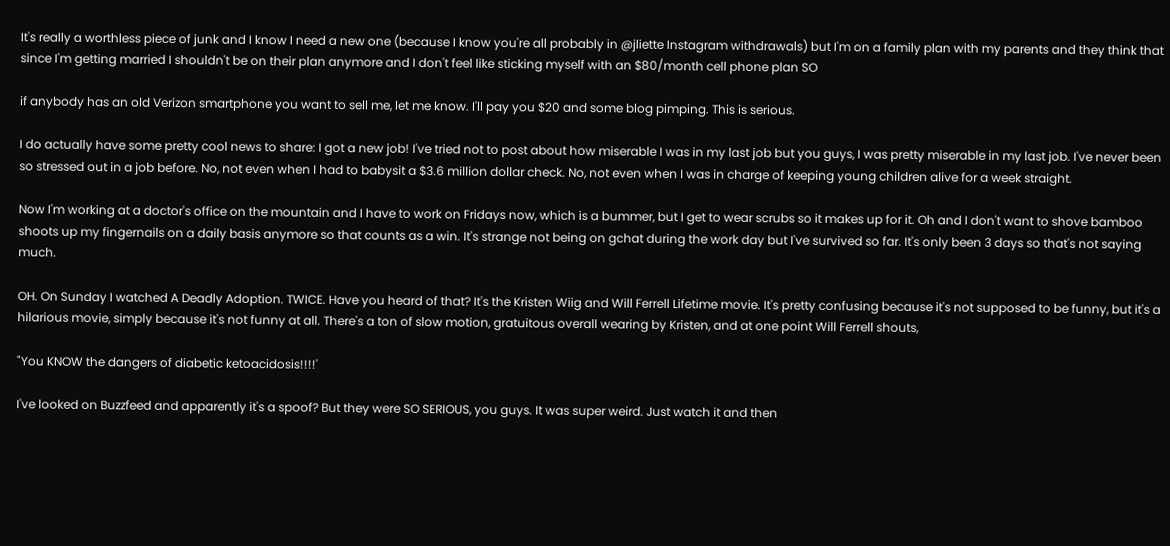It's really a worthless piece of junk and I know I need a new one (because I know you're all probably in @jliette Instagram withdrawals) but I'm on a family plan with my parents and they think that since I'm getting married I shouldn't be on their plan anymore and I don't feel like sticking myself with an $80/month cell phone plan SO

if anybody has an old Verizon smartphone you want to sell me, let me know. I'll pay you $20 and some blog pimping. This is serious.

I do actually have some pretty cool news to share: I got a new job! I've tried not to post about how miserable I was in my last job but you guys, I was pretty miserable in my last job. I've never been so stressed out in a job before. No, not even when I had to babysit a $3.6 million dollar check. No, not even when I was in charge of keeping young children alive for a week straight.

Now I'm working at a doctor's office on the mountain and I have to work on Fridays now, which is a bummer, but I get to wear scrubs so it makes up for it. Oh and I don't want to shove bamboo shoots up my fingernails on a daily basis anymore so that counts as a win. It's strange not being on gchat during the work day but I've survived so far. It's only been 3 days so that's not saying much.

OH. On Sunday I watched A Deadly Adoption. TWICE. Have you heard of that? It's the Kristen Wiig and Will Ferrell Lifetime movie. It's pretty confusing because it's not supposed to be funny, but it's a hilarious movie, simply because it's not funny at all. There's a ton of slow motion, gratuitous overall wearing by Kristen, and at one point Will Ferrell shouts,

"You KNOW the dangers of diabetic ketoacidosis!!!!'

I've looked on Buzzfeed and apparently it's a spoof? But they were SO SERIOUS, you guys. It was super weird. Just watch it and then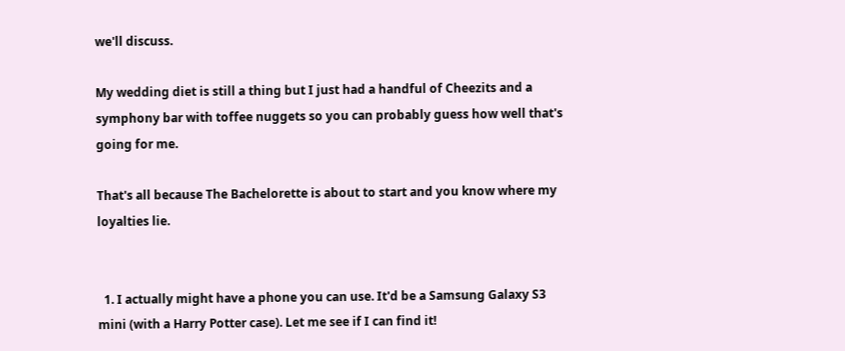we'll discuss.

My wedding diet is still a thing but I just had a handful of Cheezits and a symphony bar with toffee nuggets so you can probably guess how well that's going for me.

That's all because The Bachelorette is about to start and you know where my loyalties lie.


  1. I actually might have a phone you can use. It'd be a Samsung Galaxy S3 mini (with a Harry Potter case). Let me see if I can find it!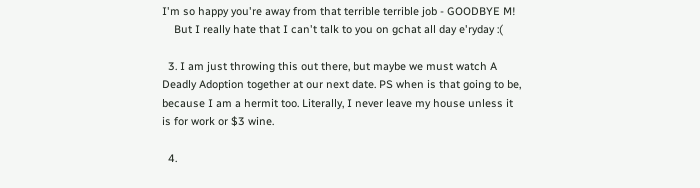I'm so happy you're away from that terrible terrible job - GOODBYE M!
    But I really hate that I can't talk to you on gchat all day e'ryday :(

  3. I am just throwing this out there, but maybe we must watch A Deadly Adoption together at our next date. PS when is that going to be, because I am a hermit too. Literally, I never leave my house unless it is for work or $3 wine.

  4.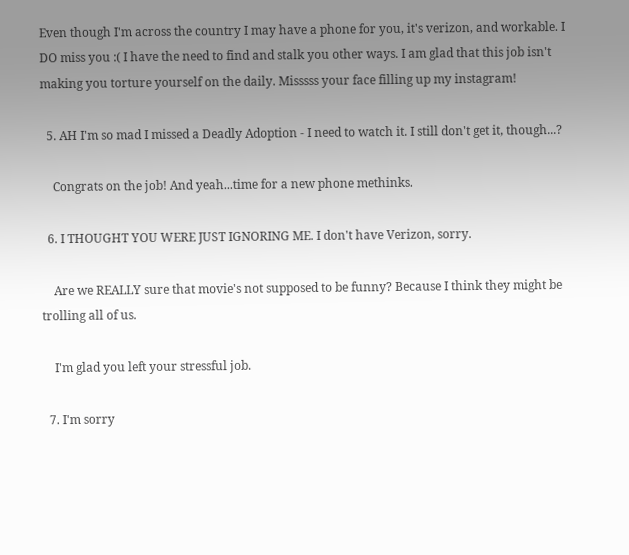Even though I'm across the country I may have a phone for you, it's verizon, and workable. I DO miss you :( I have the need to find and stalk you other ways. I am glad that this job isn't making you torture yourself on the daily. Misssss your face filling up my instagram!

  5. AH I'm so mad I missed a Deadly Adoption - I need to watch it. I still don't get it, though...?

    Congrats on the job! And yeah...time for a new phone methinks.

  6. I THOUGHT YOU WERE JUST IGNORING ME. I don't have Verizon, sorry.

    Are we REALLY sure that movie's not supposed to be funny? Because I think they might be trolling all of us.

    I'm glad you left your stressful job.

  7. I'm sorry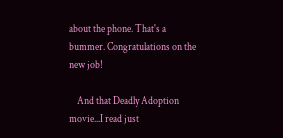about the phone. That's a bummer. Congratulations on the new job!

    And that Deadly Adoption movie...I read just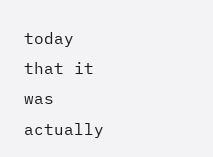today that it was actually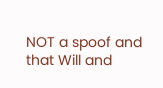NOT a spoof and that Will and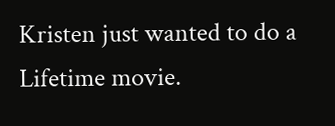Kristen just wanted to do a Lifetime movie.